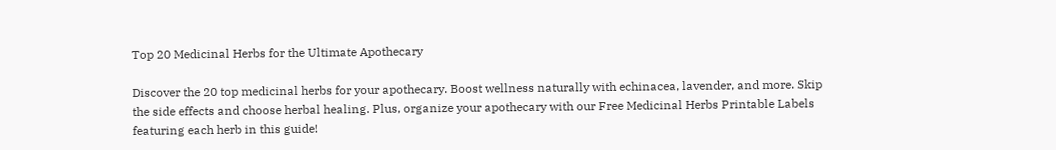Top 20 Medicinal Herbs for the Ultimate Apothecary

Discover the 20 top medicinal herbs for your apothecary. Boost wellness naturally with echinacea, lavender, and more. Skip the side effects and choose herbal healing. Plus, organize your apothecary with our Free Medicinal Herbs Printable Labels featuring each herb in this guide!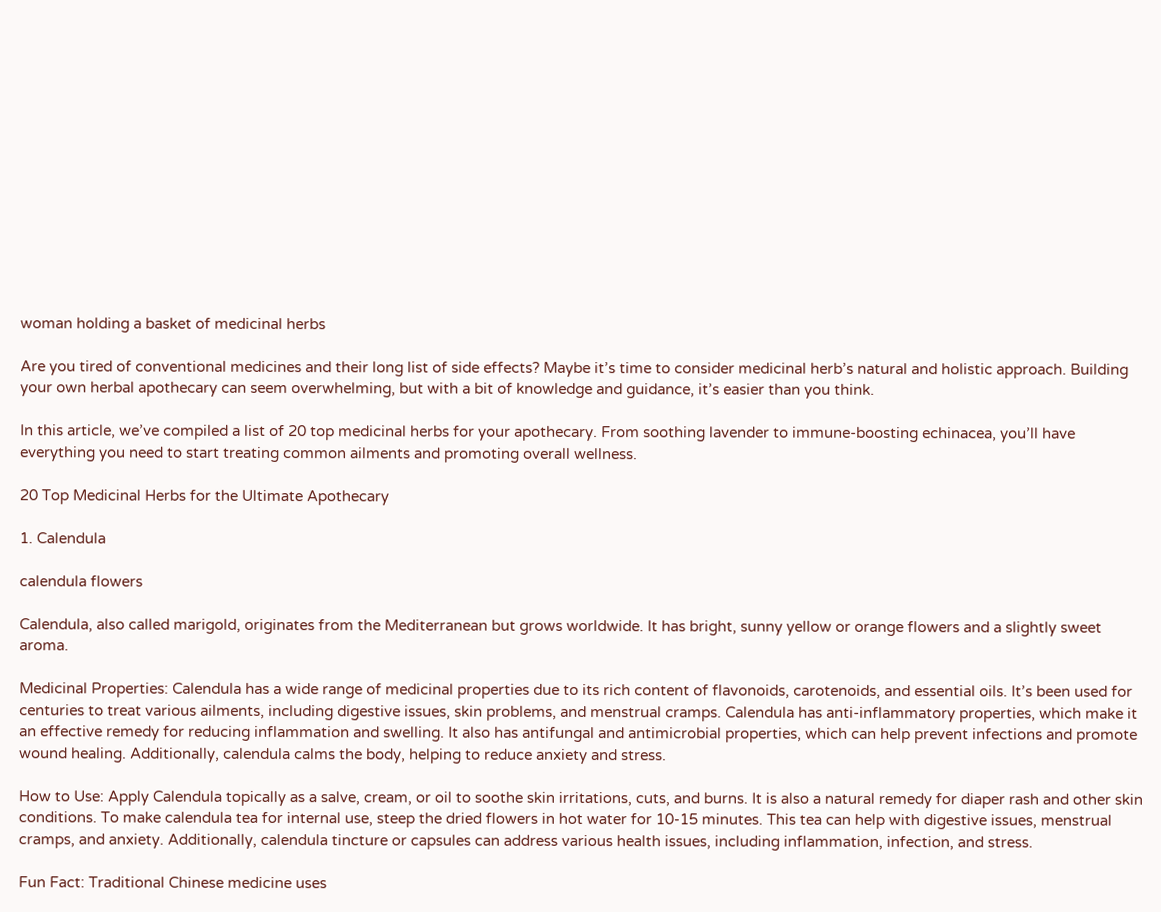woman holding a basket of medicinal herbs

Are you tired of conventional medicines and their long list of side effects? Maybe it’s time to consider medicinal herb’s natural and holistic approach. Building your own herbal apothecary can seem overwhelming, but with a bit of knowledge and guidance, it’s easier than you think.

In this article, we’ve compiled a list of 20 top medicinal herbs for your apothecary. From soothing lavender to immune-boosting echinacea, you’ll have everything you need to start treating common ailments and promoting overall wellness.

20 Top Medicinal Herbs for the Ultimate Apothecary

1. Calendula

calendula flowers

Calendula, also called marigold, originates from the Mediterranean but grows worldwide. It has bright, sunny yellow or orange flowers and a slightly sweet aroma.

Medicinal Properties: Calendula has a wide range of medicinal properties due to its rich content of flavonoids, carotenoids, and essential oils. It’s been used for centuries to treat various ailments, including digestive issues, skin problems, and menstrual cramps. Calendula has anti-inflammatory properties, which make it an effective remedy for reducing inflammation and swelling. It also has antifungal and antimicrobial properties, which can help prevent infections and promote wound healing. Additionally, calendula calms the body, helping to reduce anxiety and stress.

How to Use: Apply Calendula topically as a salve, cream, or oil to soothe skin irritations, cuts, and burns. It is also a natural remedy for diaper rash and other skin conditions. To make calendula tea for internal use, steep the dried flowers in hot water for 10-15 minutes. This tea can help with digestive issues, menstrual cramps, and anxiety. Additionally, calendula tincture or capsules can address various health issues, including inflammation, infection, and stress.

Fun Fact: Traditional Chinese medicine uses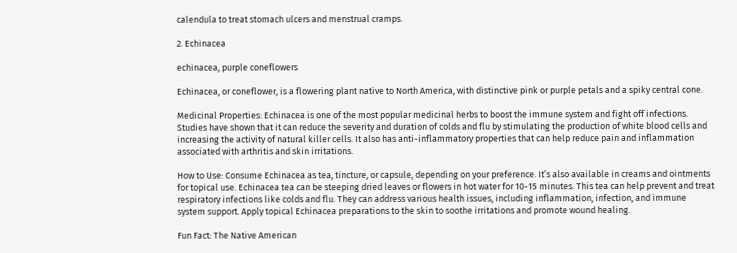calendula to treat stomach ulcers and menstrual cramps.

2. Echinacea

echinacea, purple coneflowers

Echinacea, or coneflower, is a flowering plant native to North America, with distinctive pink or purple petals and a spiky central cone.

Medicinal Properties: Echinacea is one of the most popular medicinal herbs to boost the immune system and fight off infections. Studies have shown that it can reduce the severity and duration of colds and flu by stimulating the production of white blood cells and increasing the activity of natural killer cells. It also has anti-inflammatory properties that can help reduce pain and inflammation associated with arthritis and skin irritations.

How to Use: Consume Echinacea as tea, tincture, or capsule, depending on your preference. It’s also available in creams and ointments for topical use. Echinacea tea can be steeping dried leaves or flowers in hot water for 10-15 minutes. This tea can help prevent and treat respiratory infections like colds and flu. They can address various health issues, including inflammation, infection, and immune system support. Apply topical Echinacea preparations to the skin to soothe irritations and promote wound healing.

Fun Fact: The Native American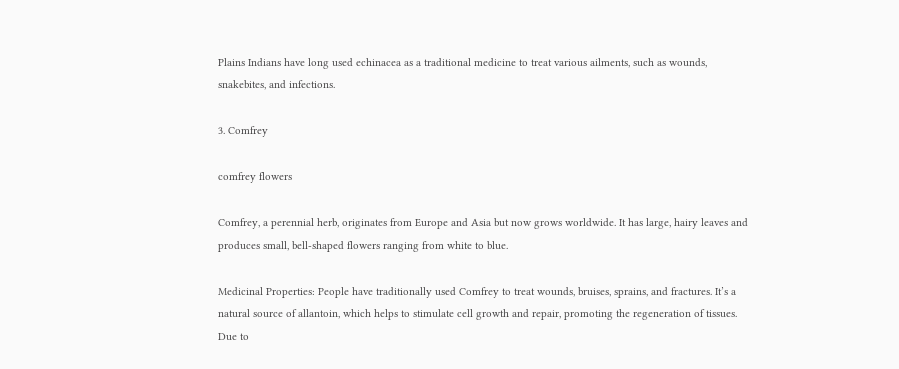Plains Indians have long used echinacea as a traditional medicine to treat various ailments, such as wounds, snakebites, and infections.

3. Comfrey

comfrey flowers

Comfrey, a perennial herb, originates from Europe and Asia but now grows worldwide. It has large, hairy leaves and produces small, bell-shaped flowers ranging from white to blue.

Medicinal Properties: People have traditionally used Comfrey to treat wounds, bruises, sprains, and fractures. It’s a natural source of allantoin, which helps to stimulate cell growth and repair, promoting the regeneration of tissues. Due to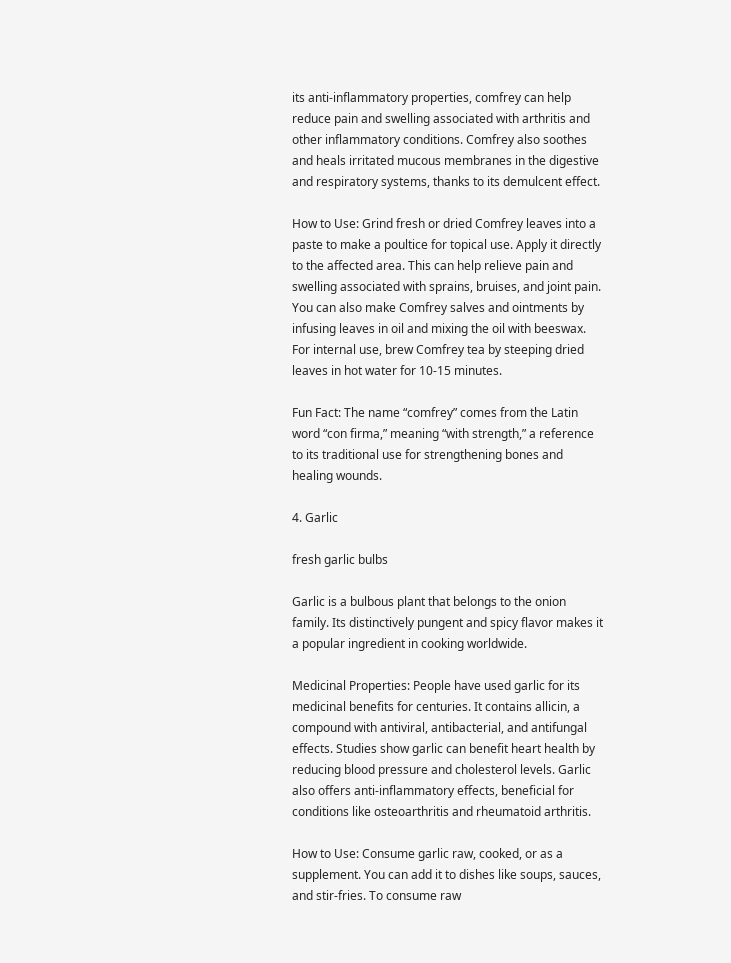its anti-inflammatory properties, comfrey can help reduce pain and swelling associated with arthritis and other inflammatory conditions. Comfrey also soothes and heals irritated mucous membranes in the digestive and respiratory systems, thanks to its demulcent effect.

How to Use: Grind fresh or dried Comfrey leaves into a paste to make a poultice for topical use. Apply it directly to the affected area. This can help relieve pain and swelling associated with sprains, bruises, and joint pain. You can also make Comfrey salves and ointments by infusing leaves in oil and mixing the oil with beeswax. For internal use, brew Comfrey tea by steeping dried leaves in hot water for 10-15 minutes.

Fun Fact: The name “comfrey” comes from the Latin word “con firma,” meaning “with strength,” a reference to its traditional use for strengthening bones and healing wounds.

4. Garlic

fresh garlic bulbs

Garlic is a bulbous plant that belongs to the onion family. Its distinctively pungent and spicy flavor makes it a popular ingredient in cooking worldwide.

Medicinal Properties: People have used garlic for its medicinal benefits for centuries. It contains allicin, a compound with antiviral, antibacterial, and antifungal effects. Studies show garlic can benefit heart health by reducing blood pressure and cholesterol levels. Garlic also offers anti-inflammatory effects, beneficial for conditions like osteoarthritis and rheumatoid arthritis.

How to Use: Consume garlic raw, cooked, or as a supplement. You can add it to dishes like soups, sauces, and stir-fries. To consume raw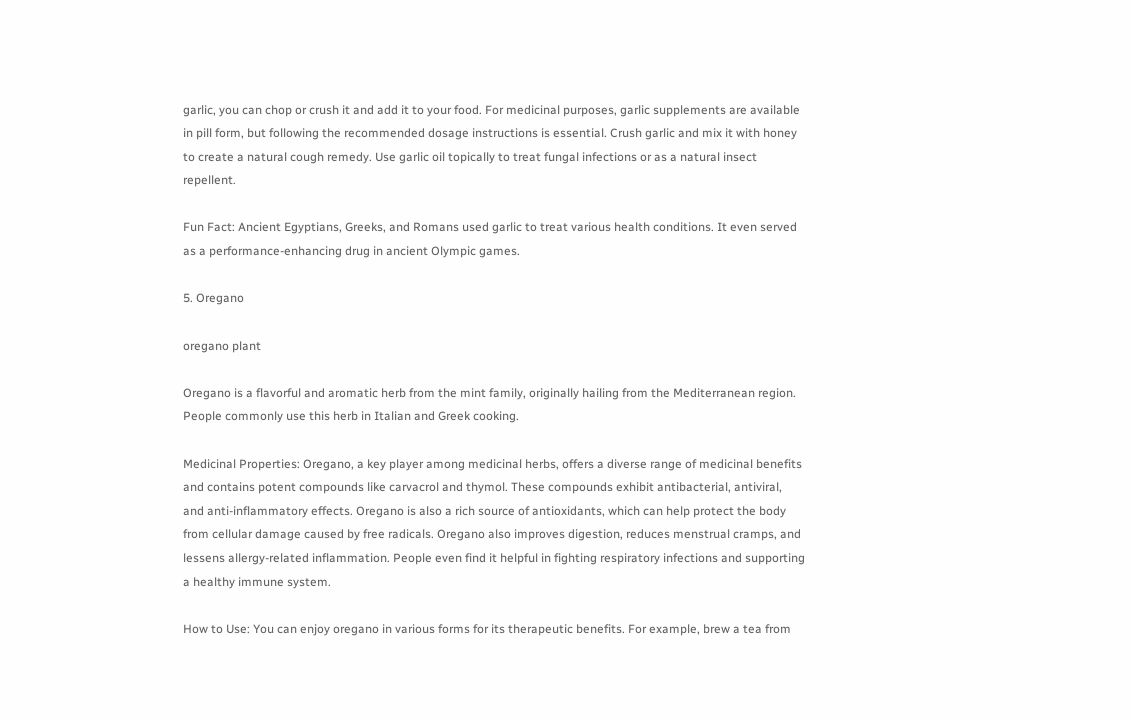garlic, you can chop or crush it and add it to your food. For medicinal purposes, garlic supplements are available in pill form, but following the recommended dosage instructions is essential. Crush garlic and mix it with honey to create a natural cough remedy. Use garlic oil topically to treat fungal infections or as a natural insect repellent.

Fun Fact: Ancient Egyptians, Greeks, and Romans used garlic to treat various health conditions. It even served as a performance-enhancing drug in ancient Olympic games.

5. Oregano

oregano plant

Oregano is a flavorful and aromatic herb from the mint family, originally hailing from the Mediterranean region. People commonly use this herb in Italian and Greek cooking.

Medicinal Properties: Oregano, a key player among medicinal herbs, offers a diverse range of medicinal benefits and contains potent compounds like carvacrol and thymol. These compounds exhibit antibacterial, antiviral, and anti-inflammatory effects. Oregano is also a rich source of antioxidants, which can help protect the body from cellular damage caused by free radicals. Oregano also improves digestion, reduces menstrual cramps, and lessens allergy-related inflammation. People even find it helpful in fighting respiratory infections and supporting a healthy immune system.

How to Use: You can enjoy oregano in various forms for its therapeutic benefits. For example, brew a tea from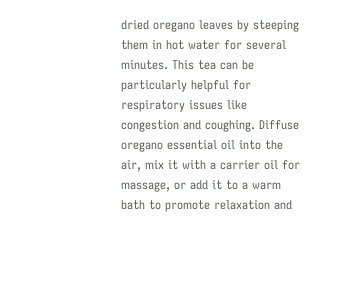dried oregano leaves by steeping them in hot water for several minutes. This tea can be particularly helpful for respiratory issues like congestion and coughing. Diffuse oregano essential oil into the air, mix it with a carrier oil for massage, or add it to a warm bath to promote relaxation and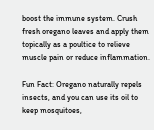boost the immune system. Crush fresh oregano leaves and apply them topically as a poultice to relieve muscle pain or reduce inflammation.

Fun Fact: Oregano naturally repels insects, and you can use its oil to keep mosquitoes,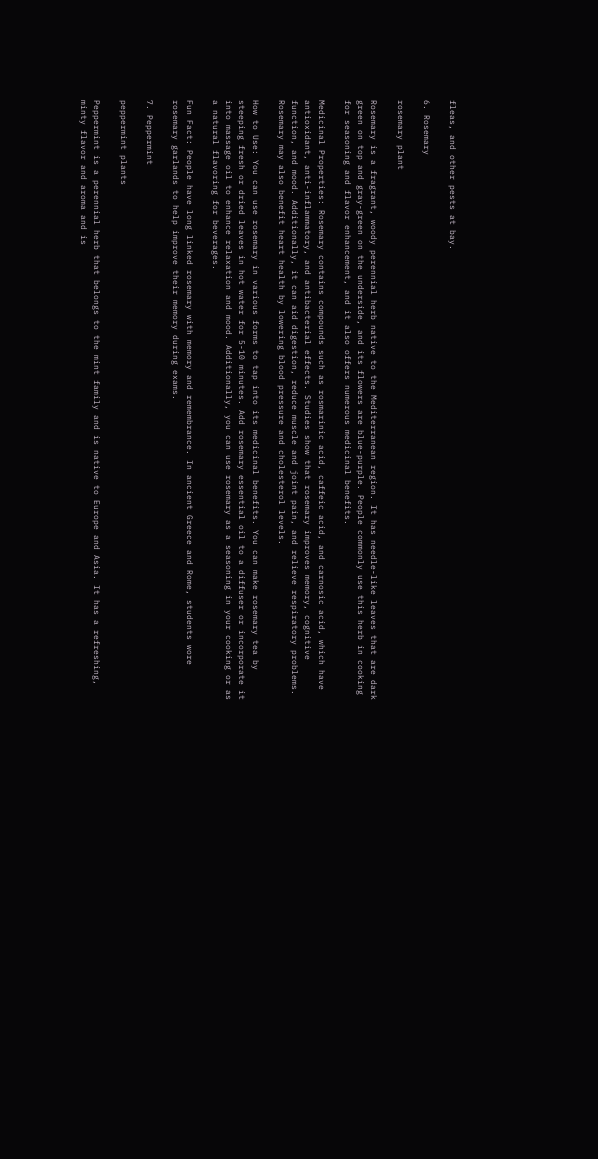fleas, and other pests at bay.

6. Rosemary

rosemary plant

Rosemary is a fragrant, woody perennial herb native to the Mediterranean region. It has needle-like leaves that are dark green on top and gray-green on the underside, and its flowers are blue-purple. People commonly use this herb in cooking for seasoning and flavor enhancement, and it also offers numerous medicinal benefits.

Medicinal Properties: Rosemary contains compounds such as rosmarinic acid, caffeic acid, and carnosic acid, which have antioxidant, anti-inflammatory, and antibacterial effects. Studies show that rosemary improves memory, cognitive function, and mood. Additionally, it can aid digestion, reduce muscle and joint pain, and relieve respiratory problems. Rosemary may also benefit heart health by lowering blood pressure and cholesterol levels.

How to Use: You can use rosemary in various forms to tap into its medicinal benefits. You can make rosemary tea by steeping fresh or dried leaves in hot water for 5-10 minutes. Add rosemary essential oil to a diffuser or incorporate it into massage oil to enhance relaxation and mood. Additionally, you can use rosemary as a seasoning in your cooking or as a natural flavoring for beverages.

Fun Fact: People have long linked rosemary with memory and remembrance. In ancient Greece and Rome, students wore rosemary garlands to help improve their memory during exams.

7. Peppermint

peppermint plants

Peppermint is a perennial herb that belongs to the mint family and is native to Europe and Asia. It has a refreshing, minty flavor and aroma and is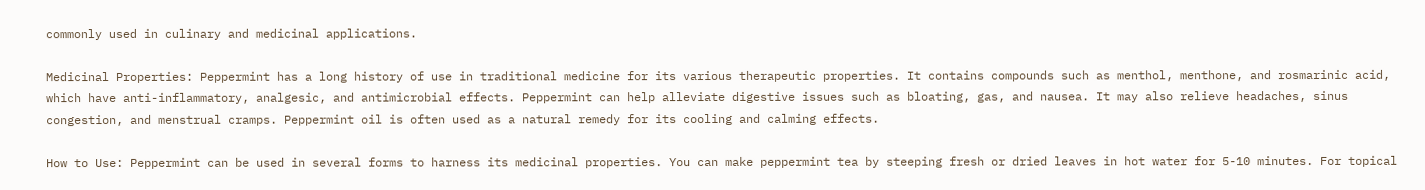commonly used in culinary and medicinal applications.

Medicinal Properties: Peppermint has a long history of use in traditional medicine for its various therapeutic properties. It contains compounds such as menthol, menthone, and rosmarinic acid, which have anti-inflammatory, analgesic, and antimicrobial effects. Peppermint can help alleviate digestive issues such as bloating, gas, and nausea. It may also relieve headaches, sinus congestion, and menstrual cramps. Peppermint oil is often used as a natural remedy for its cooling and calming effects.

How to Use: Peppermint can be used in several forms to harness its medicinal properties. You can make peppermint tea by steeping fresh or dried leaves in hot water for 5-10 minutes. For topical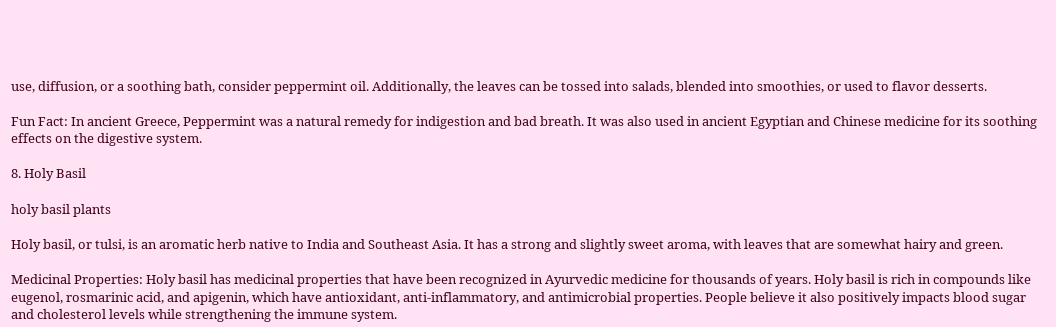use, diffusion, or a soothing bath, consider peppermint oil. Additionally, the leaves can be tossed into salads, blended into smoothies, or used to flavor desserts.

Fun Fact: In ancient Greece, Peppermint was a natural remedy for indigestion and bad breath. It was also used in ancient Egyptian and Chinese medicine for its soothing effects on the digestive system.

8. Holy Basil

holy basil plants

Holy basil, or tulsi, is an aromatic herb native to India and Southeast Asia. It has a strong and slightly sweet aroma, with leaves that are somewhat hairy and green.

Medicinal Properties: Holy basil has medicinal properties that have been recognized in Ayurvedic medicine for thousands of years. Holy basil is rich in compounds like eugenol, rosmarinic acid, and apigenin, which have antioxidant, anti-inflammatory, and antimicrobial properties. People believe it also positively impacts blood sugar and cholesterol levels while strengthening the immune system.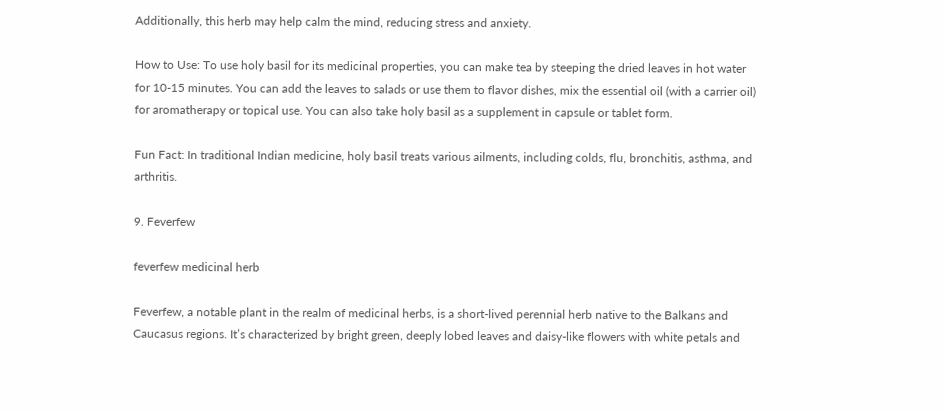Additionally, this herb may help calm the mind, reducing stress and anxiety.

How to Use: To use holy basil for its medicinal properties, you can make tea by steeping the dried leaves in hot water for 10-15 minutes. You can add the leaves to salads or use them to flavor dishes, mix the essential oil (with a carrier oil) for aromatherapy or topical use. You can also take holy basil as a supplement in capsule or tablet form.

Fun Fact: In traditional Indian medicine, holy basil treats various ailments, including colds, flu, bronchitis, asthma, and arthritis.

9. Feverfew

feverfew medicinal herb

Feverfew, a notable plant in the realm of medicinal herbs, is a short-lived perennial herb native to the Balkans and Caucasus regions. It’s characterized by bright green, deeply lobed leaves and daisy-like flowers with white petals and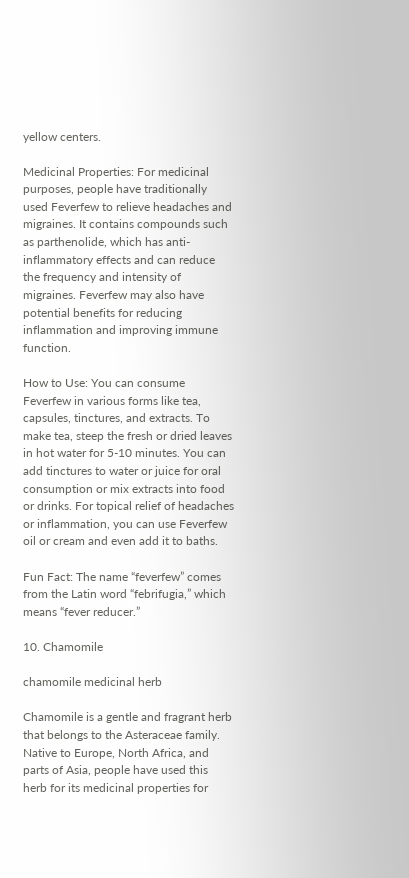yellow centers.

Medicinal Properties: For medicinal purposes, people have traditionally used Feverfew to relieve headaches and migraines. It contains compounds such as parthenolide, which has anti-inflammatory effects and can reduce the frequency and intensity of migraines. Feverfew may also have potential benefits for reducing inflammation and improving immune function.

How to Use: You can consume Feverfew in various forms like tea, capsules, tinctures, and extracts. To make tea, steep the fresh or dried leaves in hot water for 5-10 minutes. You can add tinctures to water or juice for oral consumption or mix extracts into food or drinks. For topical relief of headaches or inflammation, you can use Feverfew oil or cream and even add it to baths.

Fun Fact: The name “feverfew” comes from the Latin word “febrifugia,” which means “fever reducer.”

10. Chamomile

chamomile medicinal herb

Chamomile is a gentle and fragrant herb that belongs to the Asteraceae family. Native to Europe, North Africa, and parts of Asia, people have used this herb for its medicinal properties for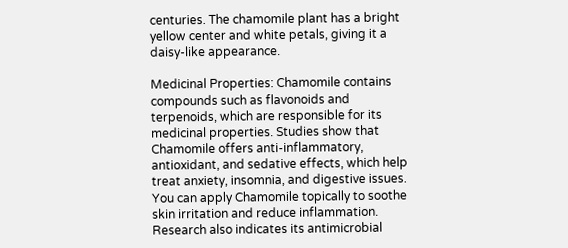centuries. The chamomile plant has a bright yellow center and white petals, giving it a daisy-like appearance.

Medicinal Properties: Chamomile contains compounds such as flavonoids and terpenoids, which are responsible for its medicinal properties. Studies show that Chamomile offers anti-inflammatory, antioxidant, and sedative effects, which help treat anxiety, insomnia, and digestive issues. You can apply Chamomile topically to soothe skin irritation and reduce inflammation. Research also indicates its antimicrobial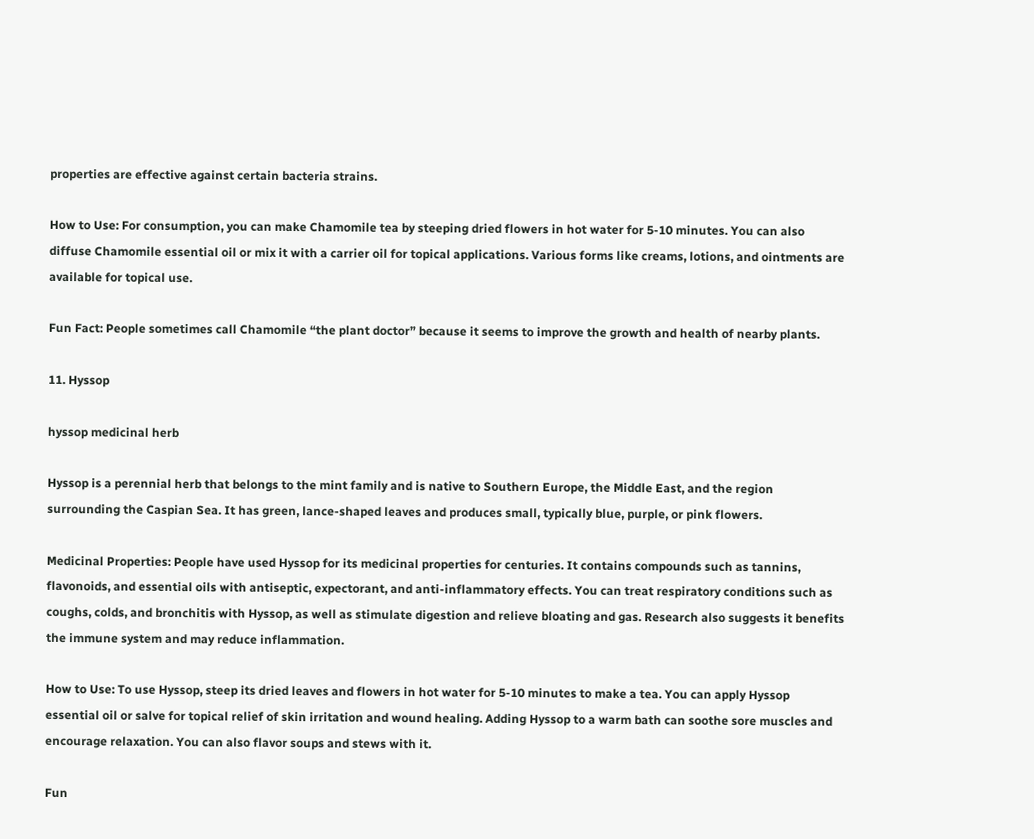properties are effective against certain bacteria strains.

How to Use: For consumption, you can make Chamomile tea by steeping dried flowers in hot water for 5-10 minutes. You can also diffuse Chamomile essential oil or mix it with a carrier oil for topical applications. Various forms like creams, lotions, and ointments are available for topical use.

Fun Fact: People sometimes call Chamomile “the plant doctor” because it seems to improve the growth and health of nearby plants.

11. Hyssop

hyssop medicinal herb

Hyssop is a perennial herb that belongs to the mint family and is native to Southern Europe, the Middle East, and the region surrounding the Caspian Sea. It has green, lance-shaped leaves and produces small, typically blue, purple, or pink flowers.

Medicinal Properties: People have used Hyssop for its medicinal properties for centuries. It contains compounds such as tannins, flavonoids, and essential oils with antiseptic, expectorant, and anti-inflammatory effects. You can treat respiratory conditions such as coughs, colds, and bronchitis with Hyssop, as well as stimulate digestion and relieve bloating and gas. Research also suggests it benefits the immune system and may reduce inflammation.

How to Use: To use Hyssop, steep its dried leaves and flowers in hot water for 5-10 minutes to make a tea. You can apply Hyssop essential oil or salve for topical relief of skin irritation and wound healing. Adding Hyssop to a warm bath can soothe sore muscles and encourage relaxation. You can also flavor soups and stews with it.

Fun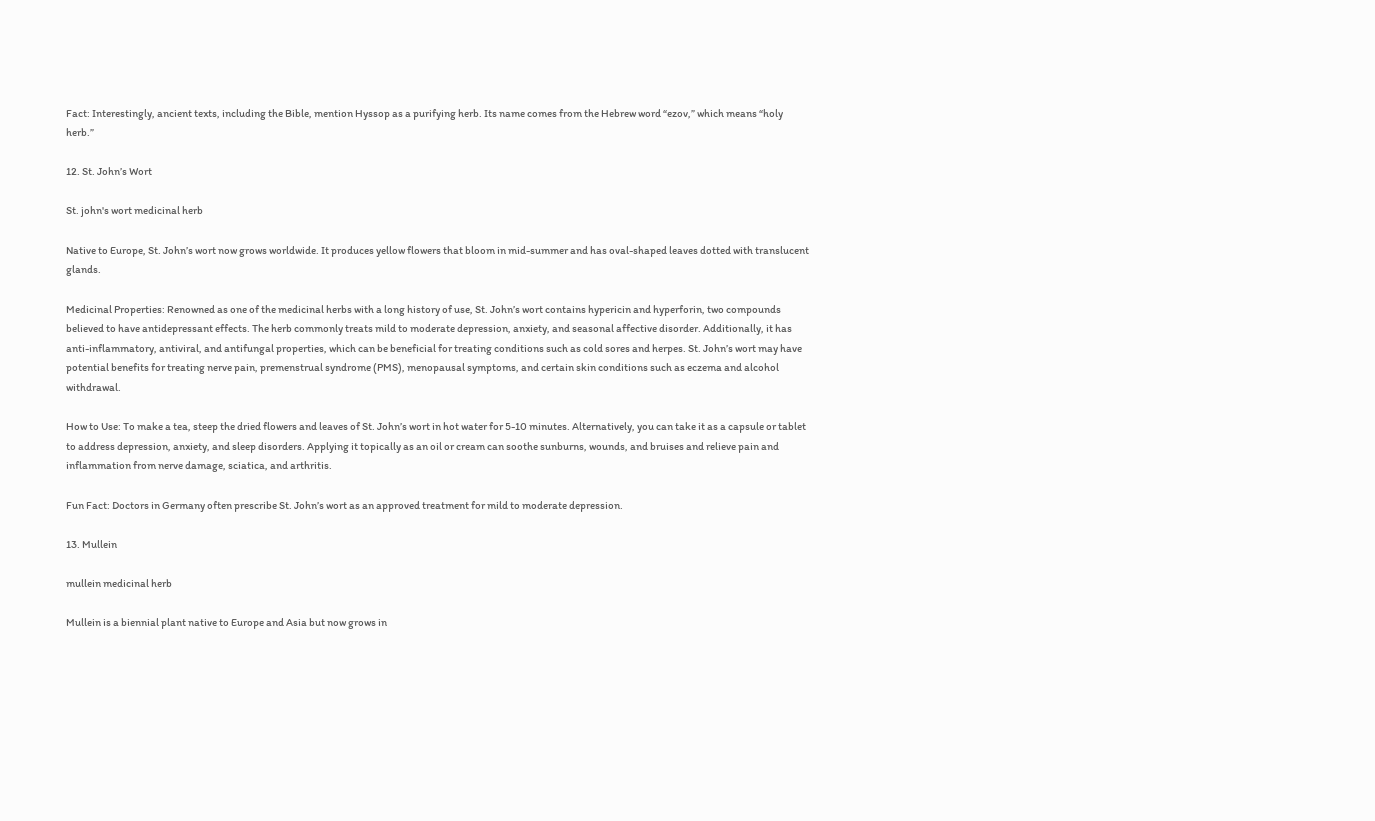Fact: Interestingly, ancient texts, including the Bible, mention Hyssop as a purifying herb. Its name comes from the Hebrew word “ezov,” which means “holy herb.”

12. St. John’s Wort

St. john's wort medicinal herb

Native to Europe, St. John’s wort now grows worldwide. It produces yellow flowers that bloom in mid-summer and has oval-shaped leaves dotted with translucent glands.

Medicinal Properties: Renowned as one of the medicinal herbs with a long history of use, St. John’s wort contains hypericin and hyperforin, two compounds believed to have antidepressant effects. The herb commonly treats mild to moderate depression, anxiety, and seasonal affective disorder. Additionally, it has anti-inflammatory, antiviral, and antifungal properties, which can be beneficial for treating conditions such as cold sores and herpes. St. John’s wort may have potential benefits for treating nerve pain, premenstrual syndrome (PMS), menopausal symptoms, and certain skin conditions such as eczema and alcohol withdrawal.

How to Use: To make a tea, steep the dried flowers and leaves of St. John’s wort in hot water for 5-10 minutes. Alternatively, you can take it as a capsule or tablet to address depression, anxiety, and sleep disorders. Applying it topically as an oil or cream can soothe sunburns, wounds, and bruises and relieve pain and inflammation from nerve damage, sciatica, and arthritis.

Fun Fact: Doctors in Germany often prescribe St. John’s wort as an approved treatment for mild to moderate depression.

13. Mullein

mullein medicinal herb

Mullein is a biennial plant native to Europe and Asia but now grows in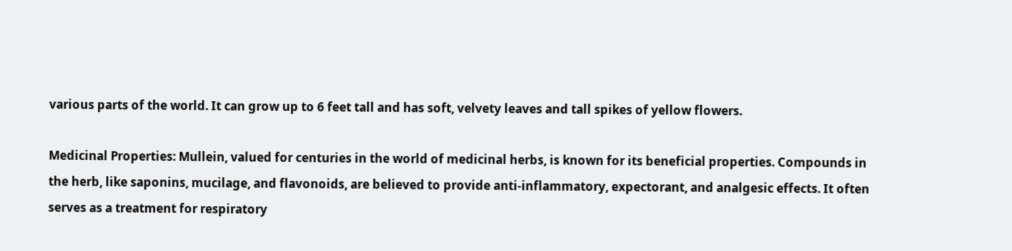various parts of the world. It can grow up to 6 feet tall and has soft, velvety leaves and tall spikes of yellow flowers.

Medicinal Properties: Mullein, valued for centuries in the world of medicinal herbs, is known for its beneficial properties. Compounds in the herb, like saponins, mucilage, and flavonoids, are believed to provide anti-inflammatory, expectorant, and analgesic effects. It often serves as a treatment for respiratory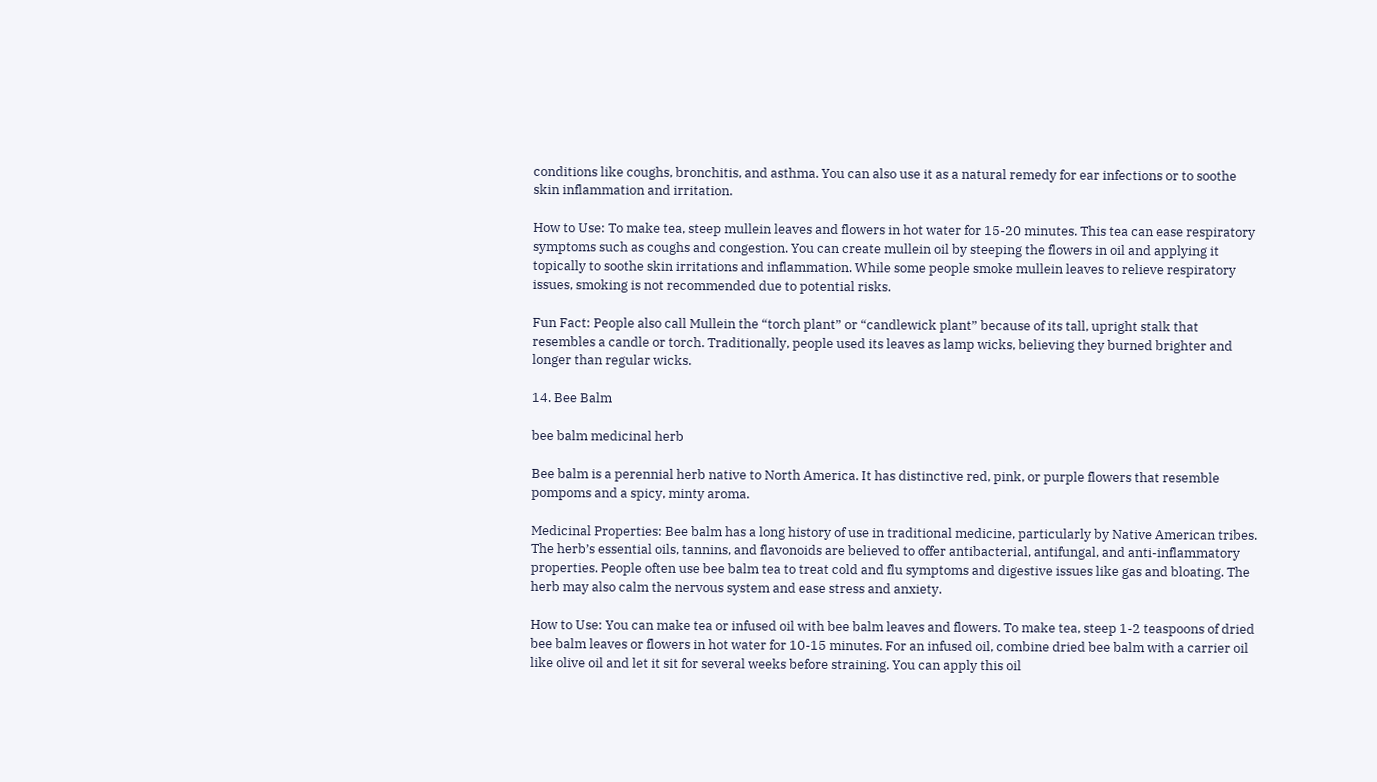conditions like coughs, bronchitis, and asthma. You can also use it as a natural remedy for ear infections or to soothe skin inflammation and irritation.

How to Use: To make tea, steep mullein leaves and flowers in hot water for 15-20 minutes. This tea can ease respiratory symptoms such as coughs and congestion. You can create mullein oil by steeping the flowers in oil and applying it topically to soothe skin irritations and inflammation. While some people smoke mullein leaves to relieve respiratory issues, smoking is not recommended due to potential risks.

Fun Fact: People also call Mullein the “torch plant” or “candlewick plant” because of its tall, upright stalk that resembles a candle or torch. Traditionally, people used its leaves as lamp wicks, believing they burned brighter and longer than regular wicks.

14. Bee Balm

bee balm medicinal herb

Bee balm is a perennial herb native to North America. It has distinctive red, pink, or purple flowers that resemble pompoms and a spicy, minty aroma.

Medicinal Properties: Bee balm has a long history of use in traditional medicine, particularly by Native American tribes. The herb’s essential oils, tannins, and flavonoids are believed to offer antibacterial, antifungal, and anti-inflammatory properties. People often use bee balm tea to treat cold and flu symptoms and digestive issues like gas and bloating. The herb may also calm the nervous system and ease stress and anxiety.

How to Use: You can make tea or infused oil with bee balm leaves and flowers. To make tea, steep 1-2 teaspoons of dried bee balm leaves or flowers in hot water for 10-15 minutes. For an infused oil, combine dried bee balm with a carrier oil like olive oil and let it sit for several weeks before straining. You can apply this oil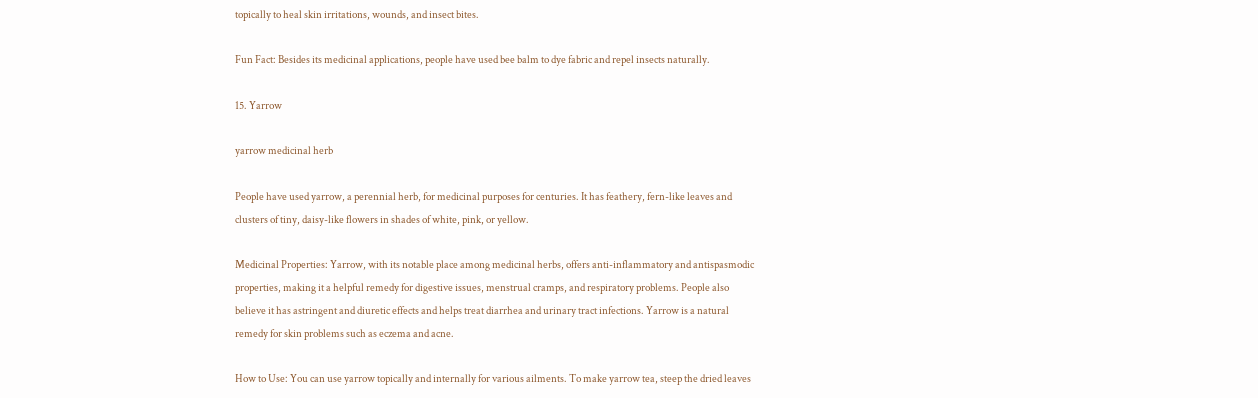topically to heal skin irritations, wounds, and insect bites.

Fun Fact: Besides its medicinal applications, people have used bee balm to dye fabric and repel insects naturally.

15. Yarrow

yarrow medicinal herb

People have used yarrow, a perennial herb, for medicinal purposes for centuries. It has feathery, fern-like leaves and clusters of tiny, daisy-like flowers in shades of white, pink, or yellow.

Medicinal Properties: Yarrow, with its notable place among medicinal herbs, offers anti-inflammatory and antispasmodic properties, making it a helpful remedy for digestive issues, menstrual cramps, and respiratory problems. People also believe it has astringent and diuretic effects and helps treat diarrhea and urinary tract infections. Yarrow is a natural remedy for skin problems such as eczema and acne.

How to Use: You can use yarrow topically and internally for various ailments. To make yarrow tea, steep the dried leaves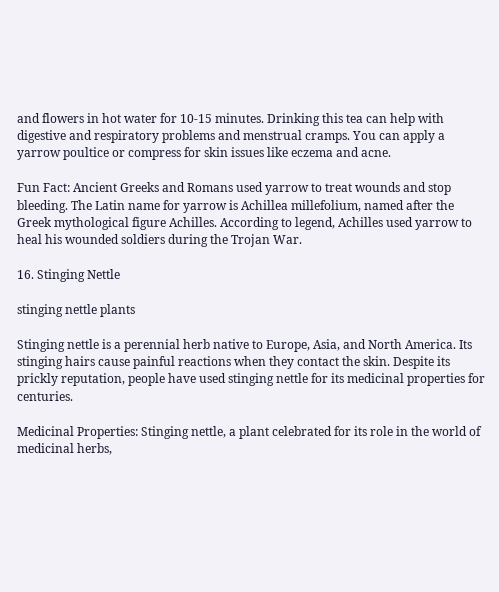and flowers in hot water for 10-15 minutes. Drinking this tea can help with digestive and respiratory problems and menstrual cramps. You can apply a yarrow poultice or compress for skin issues like eczema and acne.

Fun Fact: Ancient Greeks and Romans used yarrow to treat wounds and stop bleeding. The Latin name for yarrow is Achillea millefolium, named after the Greek mythological figure Achilles. According to legend, Achilles used yarrow to heal his wounded soldiers during the Trojan War.

16. Stinging Nettle

stinging nettle plants

Stinging nettle is a perennial herb native to Europe, Asia, and North America. Its stinging hairs cause painful reactions when they contact the skin. Despite its prickly reputation, people have used stinging nettle for its medicinal properties for centuries.

Medicinal Properties: Stinging nettle, a plant celebrated for its role in the world of medicinal herbs,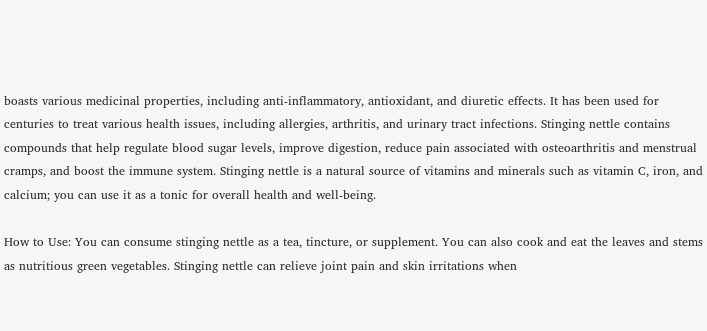boasts various medicinal properties, including anti-inflammatory, antioxidant, and diuretic effects. It has been used for centuries to treat various health issues, including allergies, arthritis, and urinary tract infections. Stinging nettle contains compounds that help regulate blood sugar levels, improve digestion, reduce pain associated with osteoarthritis and menstrual cramps, and boost the immune system. Stinging nettle is a natural source of vitamins and minerals such as vitamin C, iron, and calcium; you can use it as a tonic for overall health and well-being.

How to Use: You can consume stinging nettle as a tea, tincture, or supplement. You can also cook and eat the leaves and stems as nutritious green vegetables. Stinging nettle can relieve joint pain and skin irritations when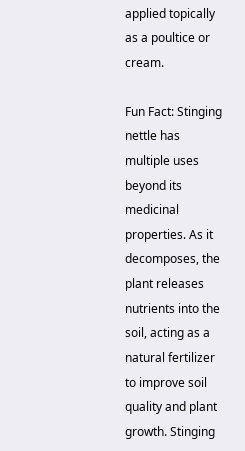applied topically as a poultice or cream.

Fun Fact: Stinging nettle has multiple uses beyond its medicinal properties. As it decomposes, the plant releases nutrients into the soil, acting as a natural fertilizer to improve soil quality and plant growth. Stinging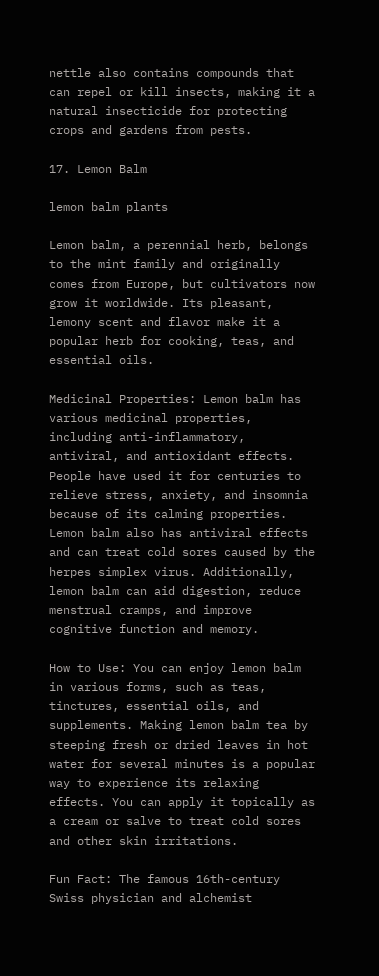nettle also contains compounds that can repel or kill insects, making it a natural insecticide for protecting crops and gardens from pests.

17. Lemon Balm

lemon balm plants

Lemon balm, a perennial herb, belongs to the mint family and originally comes from Europe, but cultivators now grow it worldwide. Its pleasant, lemony scent and flavor make it a popular herb for cooking, teas, and essential oils.

Medicinal Properties: Lemon balm has various medicinal properties, including anti-inflammatory, antiviral, and antioxidant effects. People have used it for centuries to relieve stress, anxiety, and insomnia because of its calming properties. Lemon balm also has antiviral effects and can treat cold sores caused by the herpes simplex virus. Additionally, lemon balm can aid digestion, reduce menstrual cramps, and improve cognitive function and memory.

How to Use: You can enjoy lemon balm in various forms, such as teas, tinctures, essential oils, and supplements. Making lemon balm tea by steeping fresh or dried leaves in hot water for several minutes is a popular way to experience its relaxing effects. You can apply it topically as a cream or salve to treat cold sores and other skin irritations.

Fun Fact: The famous 16th-century Swiss physician and alchemist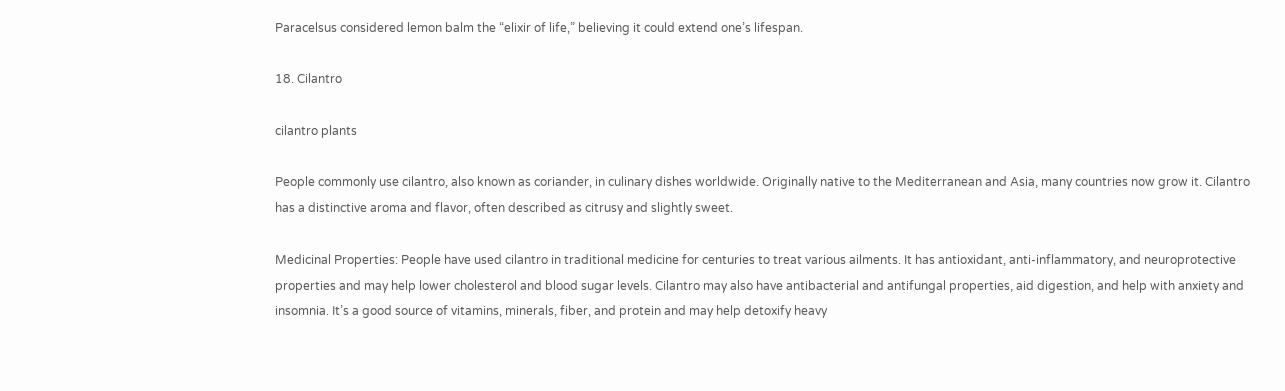Paracelsus considered lemon balm the “elixir of life,” believing it could extend one’s lifespan.

18. Cilantro

cilantro plants

People commonly use cilantro, also known as coriander, in culinary dishes worldwide. Originally native to the Mediterranean and Asia, many countries now grow it. Cilantro has a distinctive aroma and flavor, often described as citrusy and slightly sweet.

Medicinal Properties: People have used cilantro in traditional medicine for centuries to treat various ailments. It has antioxidant, anti-inflammatory, and neuroprotective properties and may help lower cholesterol and blood sugar levels. Cilantro may also have antibacterial and antifungal properties, aid digestion, and help with anxiety and insomnia. It’s a good source of vitamins, minerals, fiber, and protein and may help detoxify heavy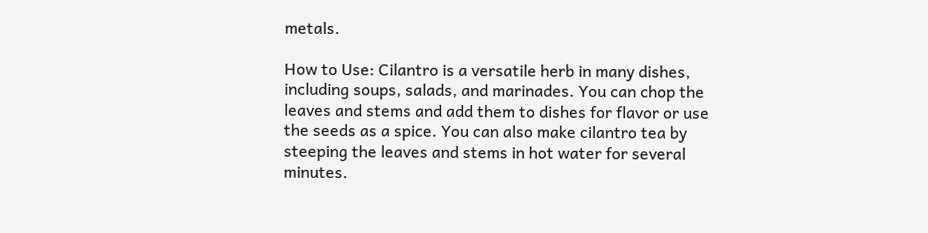metals.

How to Use: Cilantro is a versatile herb in many dishes, including soups, salads, and marinades. You can chop the leaves and stems and add them to dishes for flavor or use the seeds as a spice. You can also make cilantro tea by steeping the leaves and stems in hot water for several minutes.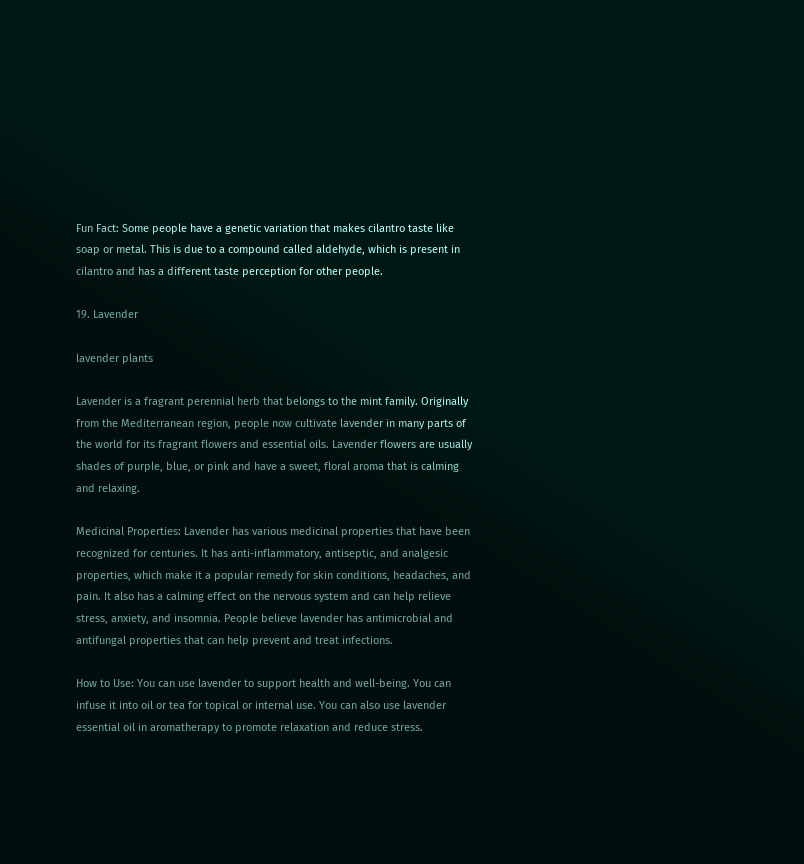Fun Fact: Some people have a genetic variation that makes cilantro taste like soap or metal. This is due to a compound called aldehyde, which is present in cilantro and has a different taste perception for other people.

19. Lavender

lavender plants

Lavender is a fragrant perennial herb that belongs to the mint family. Originally from the Mediterranean region, people now cultivate lavender in many parts of the world for its fragrant flowers and essential oils. Lavender flowers are usually shades of purple, blue, or pink and have a sweet, floral aroma that is calming and relaxing.

Medicinal Properties: Lavender has various medicinal properties that have been recognized for centuries. It has anti-inflammatory, antiseptic, and analgesic properties, which make it a popular remedy for skin conditions, headaches, and pain. It also has a calming effect on the nervous system and can help relieve stress, anxiety, and insomnia. People believe lavender has antimicrobial and antifungal properties that can help prevent and treat infections.

How to Use: You can use lavender to support health and well-being. You can infuse it into oil or tea for topical or internal use. You can also use lavender essential oil in aromatherapy to promote relaxation and reduce stress.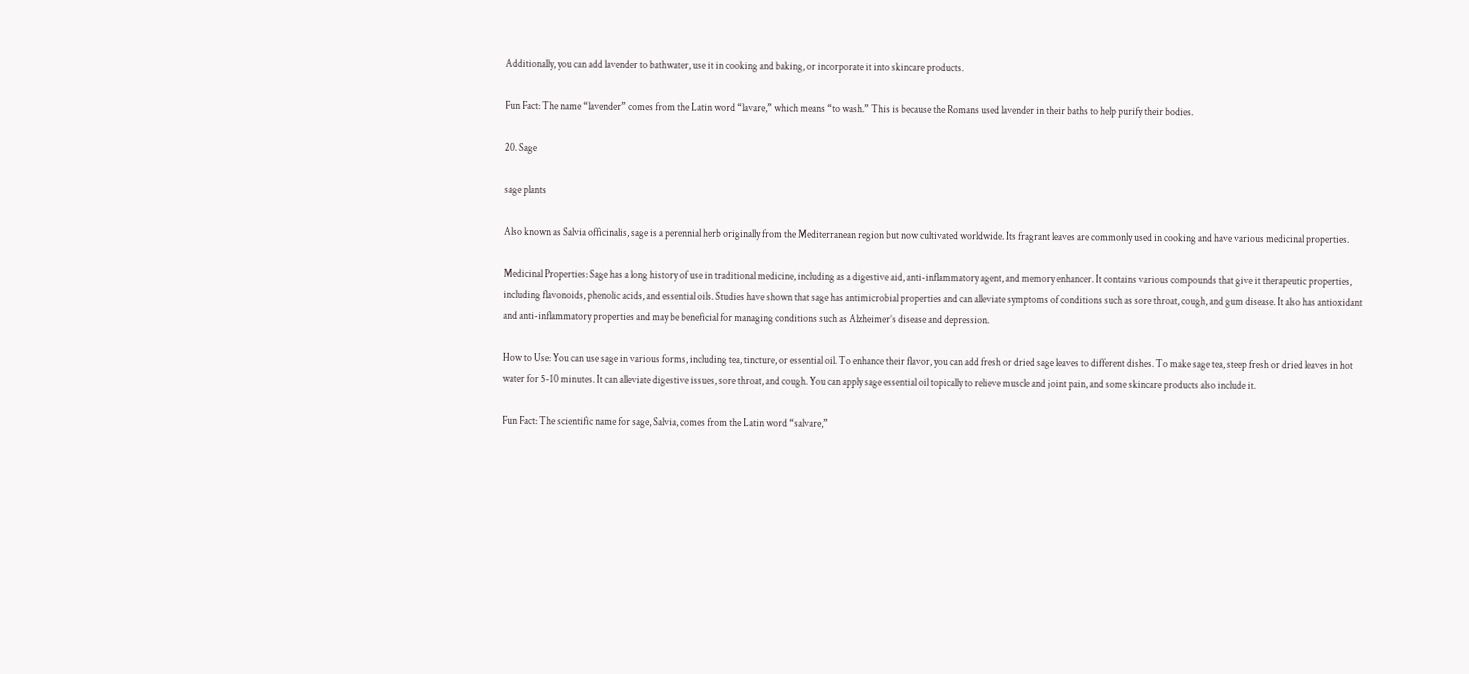Additionally, you can add lavender to bathwater, use it in cooking and baking, or incorporate it into skincare products.

Fun Fact: The name “lavender” comes from the Latin word “lavare,” which means “to wash.” This is because the Romans used lavender in their baths to help purify their bodies.

20. Sage

sage plants

Also known as Salvia officinalis, sage is a perennial herb originally from the Mediterranean region but now cultivated worldwide. Its fragrant leaves are commonly used in cooking and have various medicinal properties.

Medicinal Properties: Sage has a long history of use in traditional medicine, including as a digestive aid, anti-inflammatory agent, and memory enhancer. It contains various compounds that give it therapeutic properties, including flavonoids, phenolic acids, and essential oils. Studies have shown that sage has antimicrobial properties and can alleviate symptoms of conditions such as sore throat, cough, and gum disease. It also has antioxidant and anti-inflammatory properties and may be beneficial for managing conditions such as Alzheimer’s disease and depression.

How to Use: You can use sage in various forms, including tea, tincture, or essential oil. To enhance their flavor, you can add fresh or dried sage leaves to different dishes. To make sage tea, steep fresh or dried leaves in hot water for 5-10 minutes. It can alleviate digestive issues, sore throat, and cough. You can apply sage essential oil topically to relieve muscle and joint pain, and some skincare products also include it.

Fun Fact: The scientific name for sage, Salvia, comes from the Latin word “salvare,”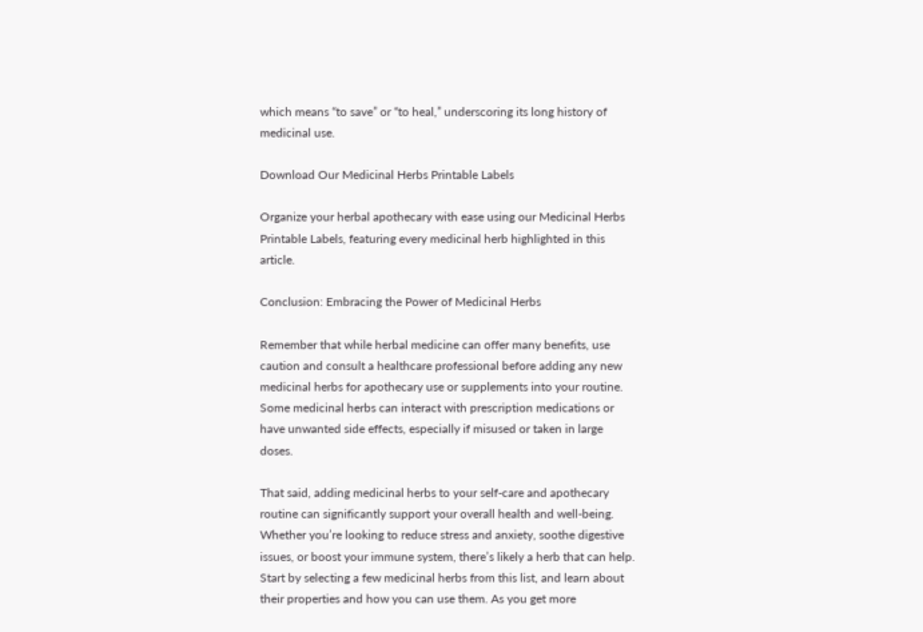which means “to save” or “to heal,” underscoring its long history of medicinal use.

Download Our Medicinal Herbs Printable Labels

Organize your herbal apothecary with ease using our Medicinal Herbs Printable Labels, featuring every medicinal herb highlighted in this article.

Conclusion: Embracing the Power of Medicinal Herbs

Remember that while herbal medicine can offer many benefits, use caution and consult a healthcare professional before adding any new medicinal herbs for apothecary use or supplements into your routine. Some medicinal herbs can interact with prescription medications or have unwanted side effects, especially if misused or taken in large doses.

That said, adding medicinal herbs to your self-care and apothecary routine can significantly support your overall health and well-being. Whether you’re looking to reduce stress and anxiety, soothe digestive issues, or boost your immune system, there’s likely a herb that can help. Start by selecting a few medicinal herbs from this list, and learn about their properties and how you can use them. As you get more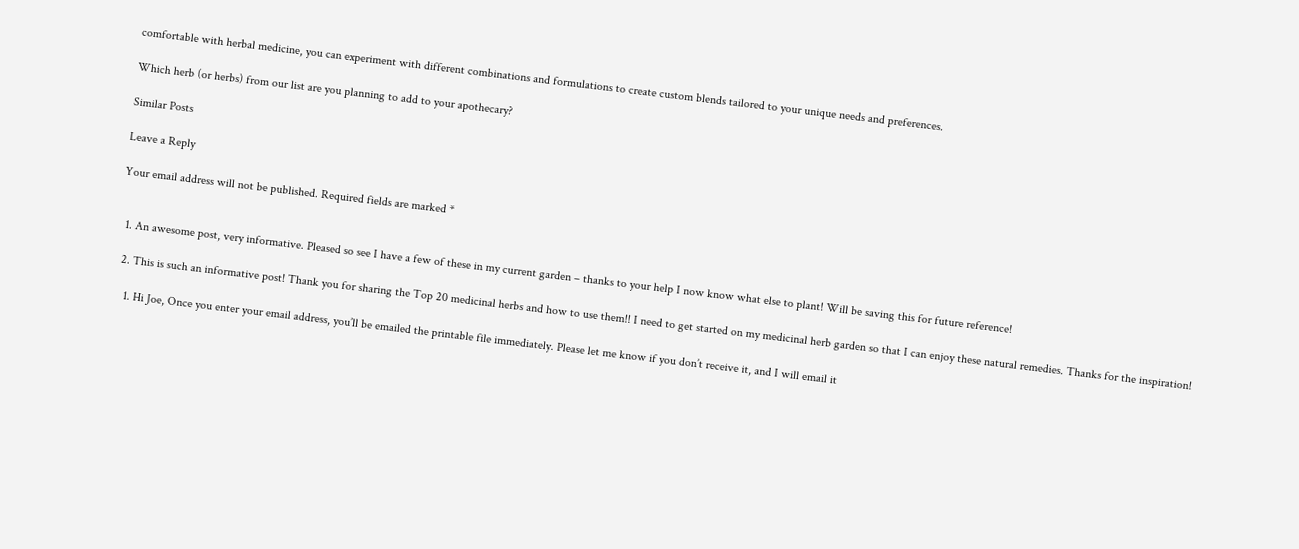comfortable with herbal medicine, you can experiment with different combinations and formulations to create custom blends tailored to your unique needs and preferences.

Which herb (or herbs) from our list are you planning to add to your apothecary?

Similar Posts

Leave a Reply

Your email address will not be published. Required fields are marked *


  1. An awesome post, very informative. Pleased so see I have a few of these in my current garden – thanks to your help I now know what else to plant! Will be saving this for future reference!

  2. This is such an informative post! Thank you for sharing the Top 20 medicinal herbs and how to use them!! I need to get started on my medicinal herb garden so that I can enjoy these natural remedies. Thanks for the inspiration!

    1. Hi Joe, Once you enter your email address, you’ll be emailed the printable file immediately. Please let me know if you don’t receive it, and I will email it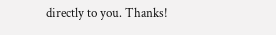directly to you. Thanks!